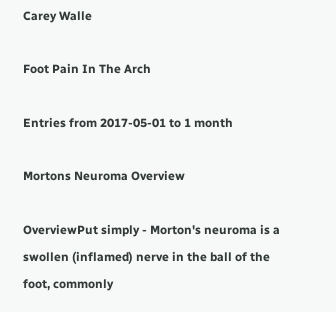Carey Walle

Foot Pain In The Arch

Entries from 2017-05-01 to 1 month

Mortons Neuroma Overview

OverviewPut simply - Morton's neuroma is a swollen (inflamed) nerve in the ball of the foot, commonly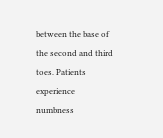between the base of the second and third toes. Patients experience numbness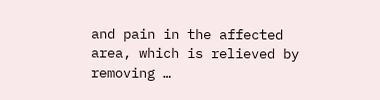and pain in the affected area, which is relieved by removing …